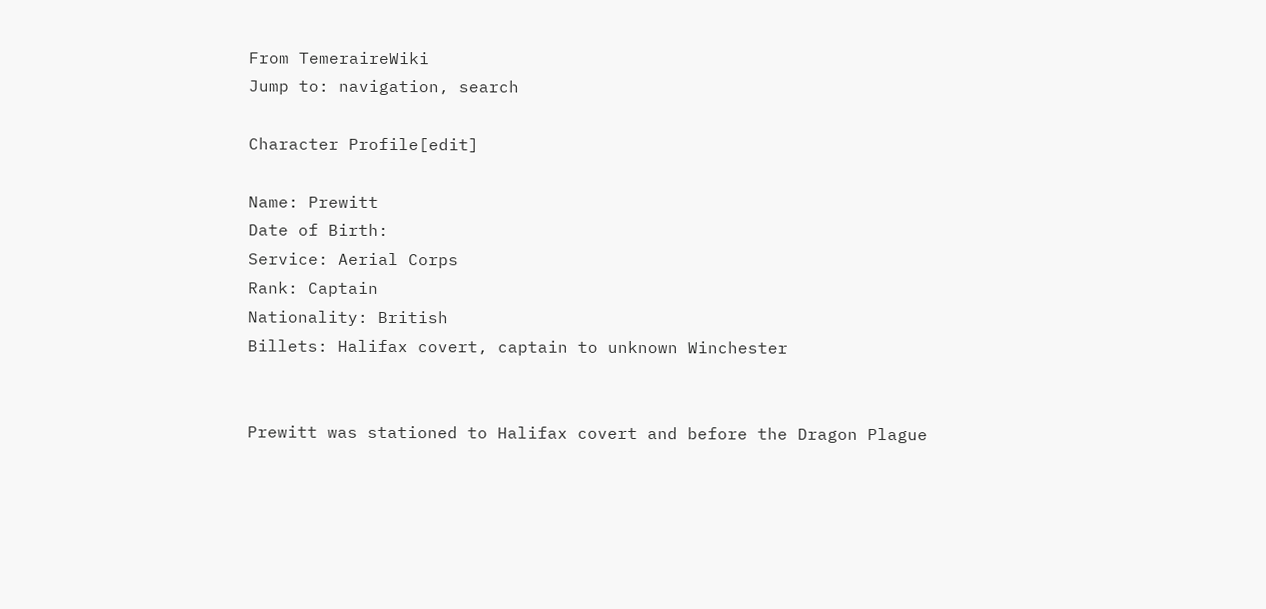From TemeraireWiki
Jump to: navigation, search

Character Profile[edit]

Name: Prewitt
Date of Birth:
Service: Aerial Corps
Rank: Captain
Nationality: British
Billets: Halifax covert, captain to unknown Winchester


Prewitt was stationed to Halifax covert and before the Dragon Plague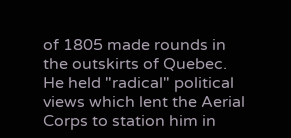of 1805 made rounds in the outskirts of Quebec. He held "radical" political views which lent the Aerial Corps to station him in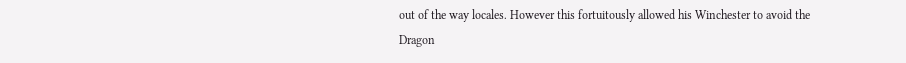out of the way locales. However this fortuitously allowed his Winchester to avoid the Dragon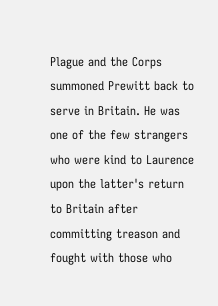Plague and the Corps summoned Prewitt back to serve in Britain. He was one of the few strangers who were kind to Laurence upon the latter's return to Britain after committing treason and fought with those who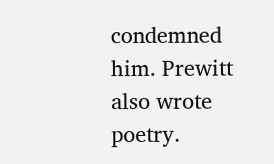condemned him. Prewitt also wrote poetry.